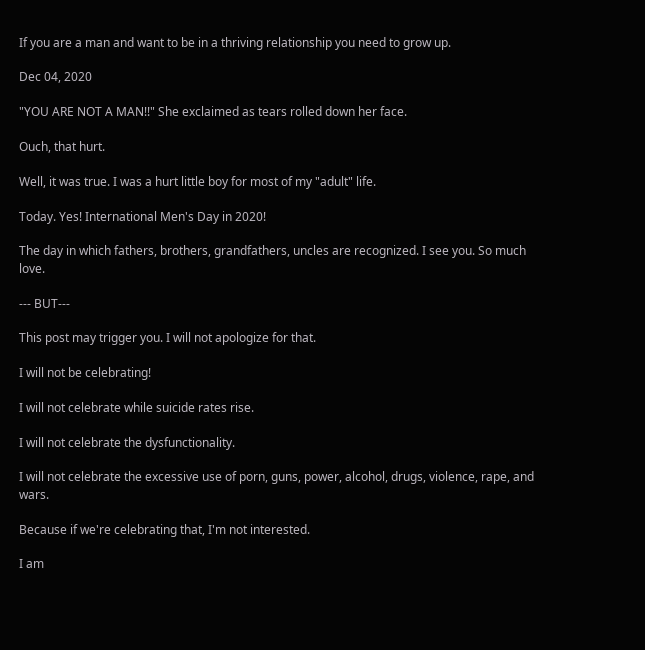If you are a man and want to be in a thriving relationship you need to grow up.

Dec 04, 2020

"YOU ARE NOT A MAN!!" She exclaimed as tears rolled down her face.

Ouch, that hurt.

Well, it was true. I was a hurt little boy for most of my "adult" life.

Today. Yes! International Men's Day in 2020!

The day in which fathers, brothers, grandfathers, uncles are recognized. I see you. So much love.

--- BUT---

This post may trigger you. I will not apologize for that.

I will not be celebrating!

I will not celebrate while suicide rates rise.

I will not celebrate the dysfunctionality.

I will not celebrate the excessive use of porn, guns, power, alcohol, drugs, violence, rape, and wars.

Because if we're celebrating that, I'm not interested.

I am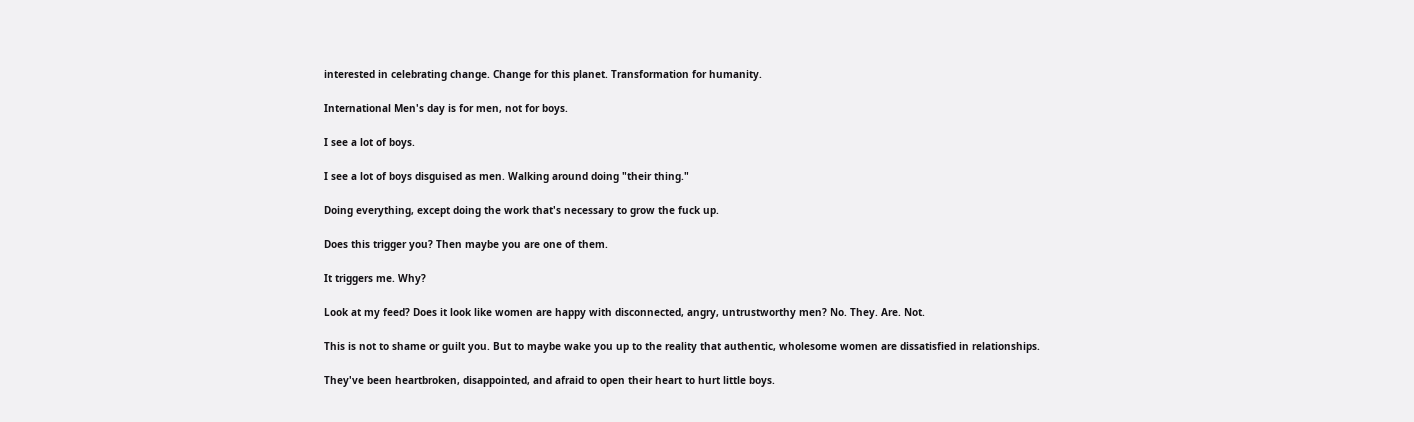interested in celebrating change. Change for this planet. Transformation for humanity.

International Men's day is for men, not for boys.

I see a lot of boys.

I see a lot of boys disguised as men. Walking around doing "their thing."

Doing everything, except doing the work that's necessary to grow the fuck up.

Does this trigger you? Then maybe you are one of them.

It triggers me. Why?

Look at my feed? Does it look like women are happy with disconnected, angry, untrustworthy men? No. They. Are. Not.

This is not to shame or guilt you. But to maybe wake you up to the reality that authentic, wholesome women are dissatisfied in relationships.

They've been heartbroken, disappointed, and afraid to open their heart to hurt little boys.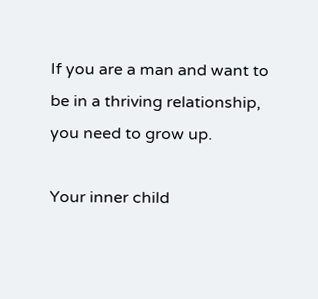If you are a man and want to be in a thriving relationship, you need to grow up.

Your inner child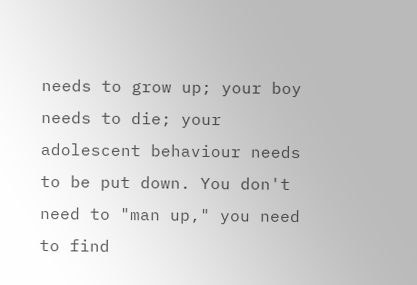needs to grow up; your boy needs to die; your adolescent behaviour needs to be put down. You don't need to "man up," you need to find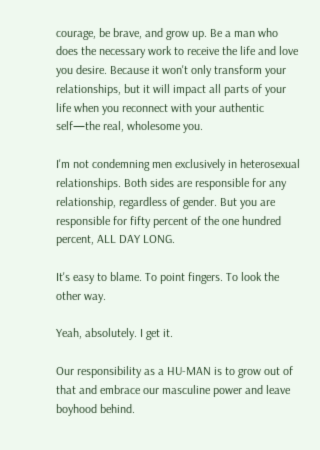courage, be brave, and grow up. Be a man who does the necessary work to receive the life and love you desire. Because it won't only transform your relationships, but it will impact all parts of your life when you reconnect with your authentic self—the real, wholesome you.

I'm not condemning men exclusively in heterosexual relationships. Both sides are responsible for any relationship, regardless of gender. But you are responsible for fifty percent of the one hundred percent, ALL DAY LONG.

It's easy to blame. To point fingers. To look the other way.

Yeah, absolutely. I get it.

Our responsibility as a HU-MAN is to grow out of that and embrace our masculine power and leave boyhood behind.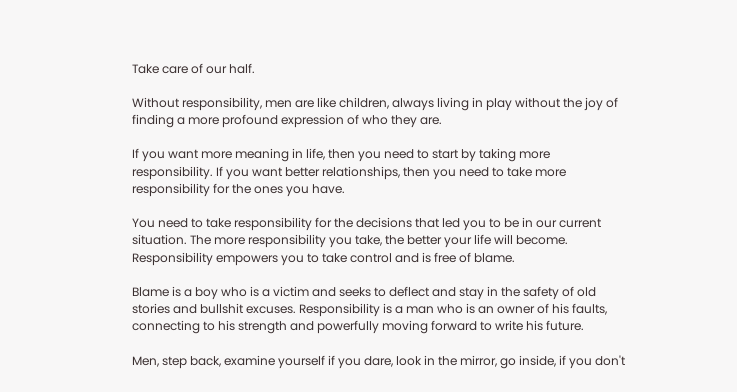Take care of our half.

Without responsibility, men are like children, always living in play without the joy of finding a more profound expression of who they are.

If you want more meaning in life, then you need to start by taking more responsibility. If you want better relationships, then you need to take more responsibility for the ones you have.

You need to take responsibility for the decisions that led you to be in our current situation. The more responsibility you take, the better your life will become. Responsibility empowers you to take control and is free of blame.

Blame is a boy who is a victim and seeks to deflect and stay in the safety of old stories and bullshit excuses. Responsibility is a man who is an owner of his faults, connecting to his strength and powerfully moving forward to write his future.

Men, step back, examine yourself if you dare, look in the mirror, go inside, if you don't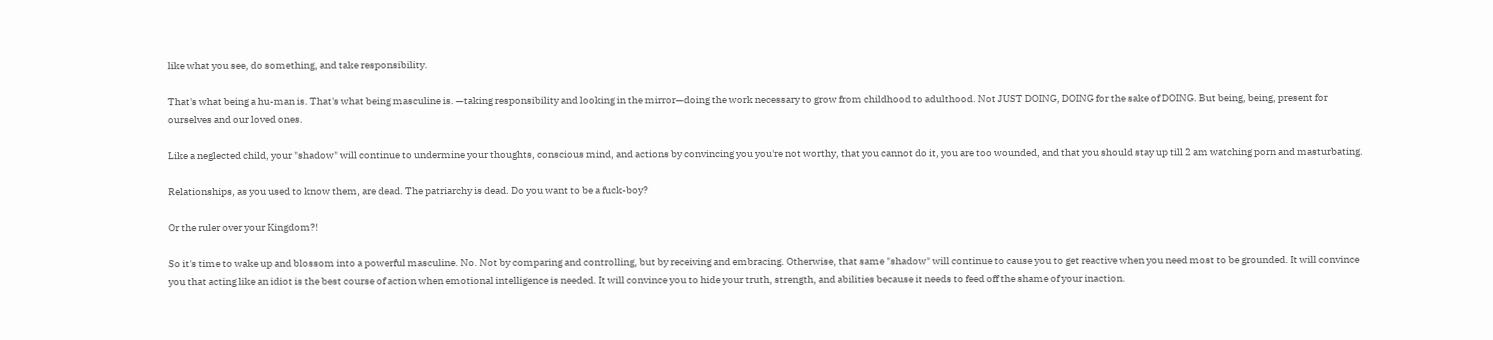like what you see, do something, and take responsibility.

That's what being a hu-man is. That's what being masculine is. —taking responsibility and looking in the mirror—doing the work necessary to grow from childhood to adulthood. Not JUST DOING, DOING for the sake of DOING. But being, being, present for ourselves and our loved ones.

Like a neglected child, your "shadow" will continue to undermine your thoughts, conscious mind, and actions by convincing you you're not worthy, that you cannot do it, you are too wounded, and that you should stay up till 2 am watching porn and masturbating.

Relationships, as you used to know them, are dead. The patriarchy is dead. Do you want to be a fuck-boy?

Or the ruler over your Kingdom?!

So it's time to wake up and blossom into a powerful masculine. No. Not by comparing and controlling, but by receiving and embracing. Otherwise, that same "shadow" will continue to cause you to get reactive when you need most to be grounded. It will convince you that acting like an idiot is the best course of action when emotional intelligence is needed. It will convince you to hide your truth, strength, and abilities because it needs to feed off the shame of your inaction.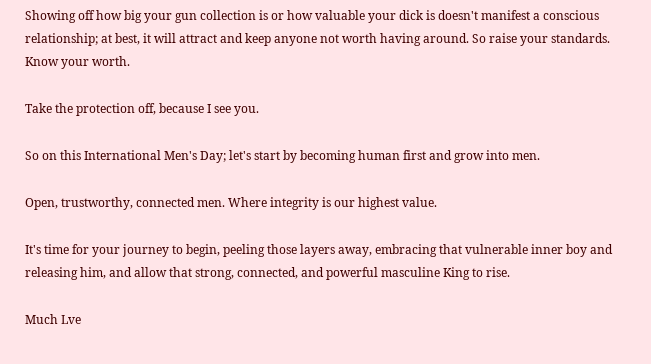Showing off how big your gun collection is or how valuable your dick is doesn't manifest a conscious relationship; at best, it will attract and keep anyone not worth having around. So raise your standards. Know your worth.

Take the protection off, because I see you.

So on this International Men's Day; let's start by becoming human first and grow into men.

Open, trustworthy, connected men. Where integrity is our highest value.

It's time for your journey to begin, peeling those layers away, embracing that vulnerable inner boy and releasing him, and allow that strong, connected, and powerful masculine King to rise.

Much Lve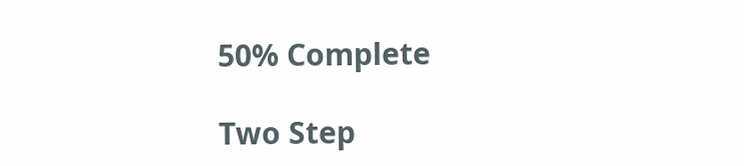50% Complete

Two Step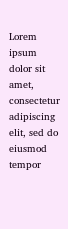Lorem ipsum dolor sit amet, consectetur adipiscing elit, sed do eiusmod tempor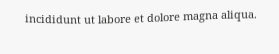incididunt ut labore et dolore magna aliqua.